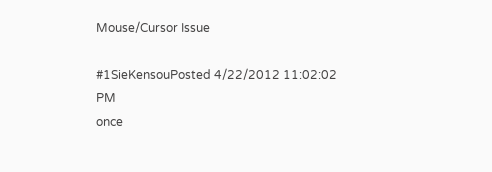Mouse/Cursor Issue

#1SieKensouPosted 4/22/2012 11:02:02 PM
once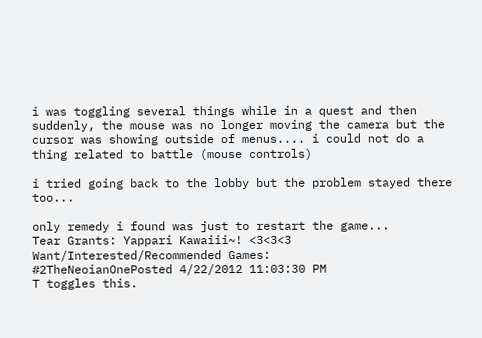i was toggling several things while in a quest and then suddenly, the mouse was no longer moving the camera but the cursor was showing outside of menus.... i could not do a thing related to battle (mouse controls)

i tried going back to the lobby but the problem stayed there too...

only remedy i found was just to restart the game...
Tear Grants: Yappari Kawaiii~! <3<3<3
Want/Interested/Recommended Games:
#2TheNeoianOnePosted 4/22/2012 11:03:30 PM
T toggles this.